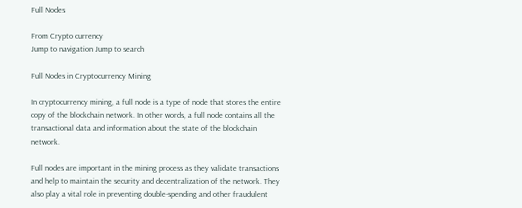Full Nodes

From Crypto currency
Jump to navigation Jump to search

Full Nodes in Cryptocurrency Mining

In cryptocurrency mining, a full node is a type of node that stores the entire copy of the blockchain network. In other words, a full node contains all the transactional data and information about the state of the blockchain network.

Full nodes are important in the mining process as they validate transactions and help to maintain the security and decentralization of the network. They also play a vital role in preventing double-spending and other fraudulent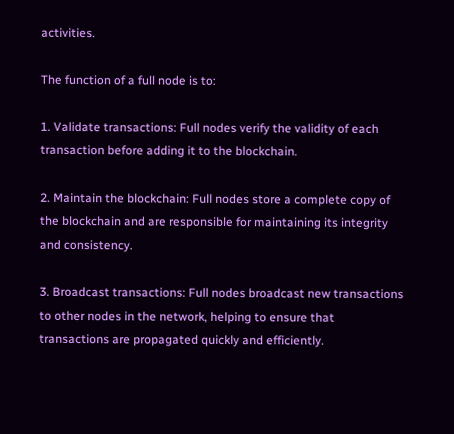activities.

The function of a full node is to:

1. Validate transactions: Full nodes verify the validity of each transaction before adding it to the blockchain.

2. Maintain the blockchain: Full nodes store a complete copy of the blockchain and are responsible for maintaining its integrity and consistency.

3. Broadcast transactions: Full nodes broadcast new transactions to other nodes in the network, helping to ensure that transactions are propagated quickly and efficiently.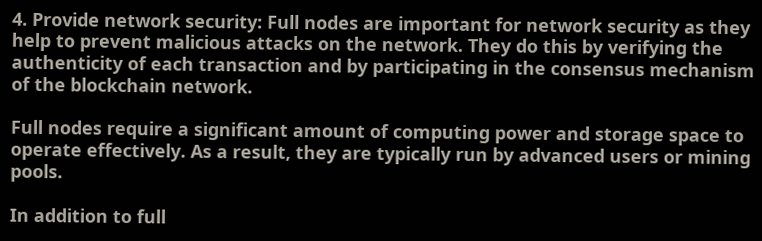4. Provide network security: Full nodes are important for network security as they help to prevent malicious attacks on the network. They do this by verifying the authenticity of each transaction and by participating in the consensus mechanism of the blockchain network.

Full nodes require a significant amount of computing power and storage space to operate effectively. As a result, they are typically run by advanced users or mining pools.

In addition to full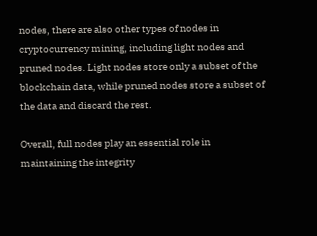nodes, there are also other types of nodes in cryptocurrency mining, including light nodes and pruned nodes. Light nodes store only a subset of the blockchain data, while pruned nodes store a subset of the data and discard the rest.

Overall, full nodes play an essential role in maintaining the integrity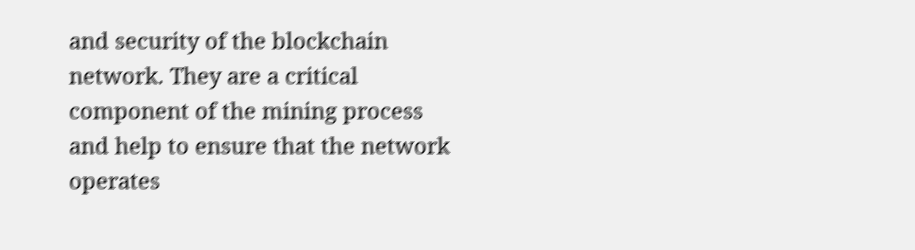and security of the blockchain network. They are a critical component of the mining process and help to ensure that the network operates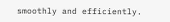smoothly and efficiently.